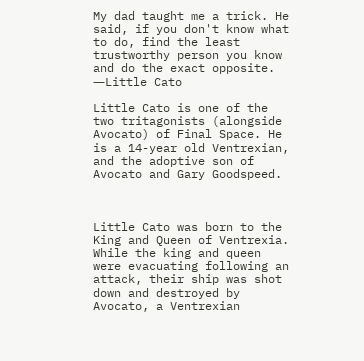My dad taught me a trick. He said, if you don't know what to do, find the least trustworthy person you know and do the exact opposite.
―Little Cato

Little Cato is one of the two tritagonists (alongside Avocato) of Final Space. He is a 14-year old Ventrexian, and the adoptive son of Avocato and Gary Goodspeed.



Little Cato was born to the King and Queen of Ventrexia. While the king and queen were evacuating following an attack, their ship was shot down and destroyed by Avocato, a Ventrexian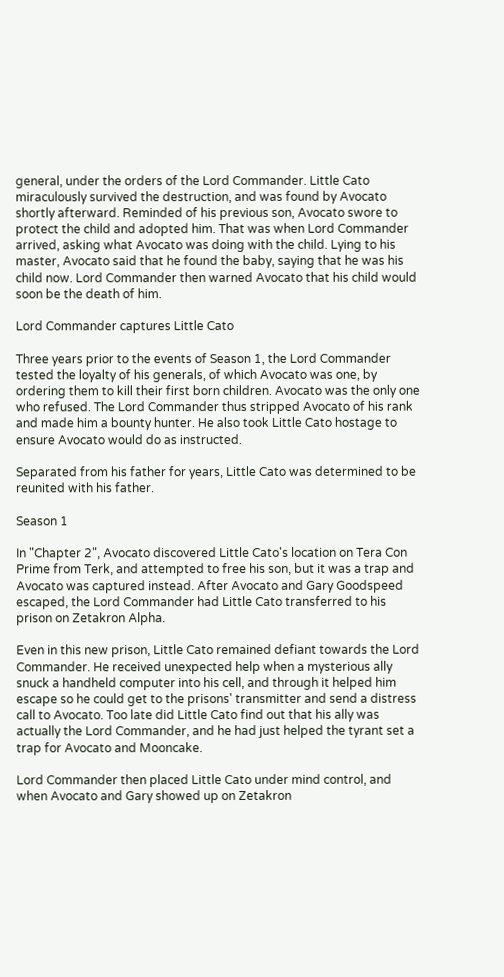general, under the orders of the Lord Commander. Little Cato miraculously survived the destruction, and was found by Avocato shortly afterward. Reminded of his previous son, Avocato swore to protect the child and adopted him. That was when Lord Commander arrived, asking what Avocato was doing with the child. Lying to his master, Avocato said that he found the baby, saying that he was his child now. Lord Commander then warned Avocato that his child would soon be the death of him.

Lord Commander captures Little Cato

Three years prior to the events of Season 1, the Lord Commander tested the loyalty of his generals, of which Avocato was one, by ordering them to kill their first born children. Avocato was the only one who refused. The Lord Commander thus stripped Avocato of his rank and made him a bounty hunter. He also took Little Cato hostage to ensure Avocato would do as instructed.

Separated from his father for years, Little Cato was determined to be reunited with his father.

Season 1

In "Chapter 2", Avocato discovered Little Cato's location on Tera Con Prime from Terk, and attempted to free his son, but it was a trap and Avocato was captured instead. After Avocato and Gary Goodspeed escaped, the Lord Commander had Little Cato transferred to his prison on Zetakron Alpha.

Even in this new prison, Little Cato remained defiant towards the Lord Commander. He received unexpected help when a mysterious ally snuck a handheld computer into his cell, and through it helped him escape so he could get to the prisons' transmitter and send a distress call to Avocato. Too late did Little Cato find out that his ally was actually the Lord Commander, and he had just helped the tyrant set a trap for Avocato and Mooncake.

Lord Commander then placed Little Cato under mind control, and when Avocato and Gary showed up on Zetakron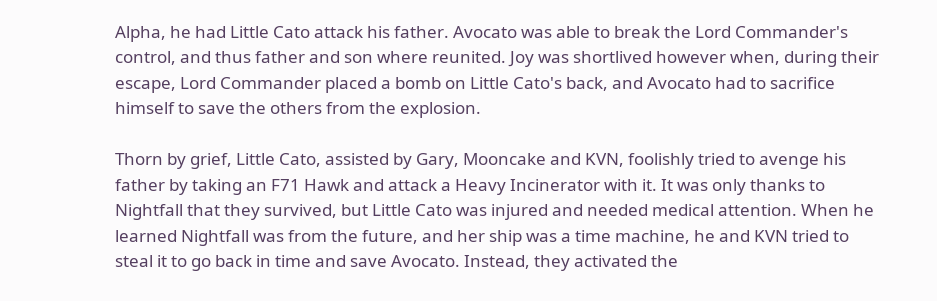Alpha, he had Little Cato attack his father. Avocato was able to break the Lord Commander's control, and thus father and son where reunited. Joy was shortlived however when, during their escape, Lord Commander placed a bomb on Little Cato's back, and Avocato had to sacrifice himself to save the others from the explosion.

Thorn by grief, Little Cato, assisted by Gary, Mooncake and KVN, foolishly tried to avenge his father by taking an F71 Hawk and attack a Heavy Incinerator with it. It was only thanks to Nightfall that they survived, but Little Cato was injured and needed medical attention. When he learned Nightfall was from the future, and her ship was a time machine, he and KVN tried to steal it to go back in time and save Avocato. Instead, they activated the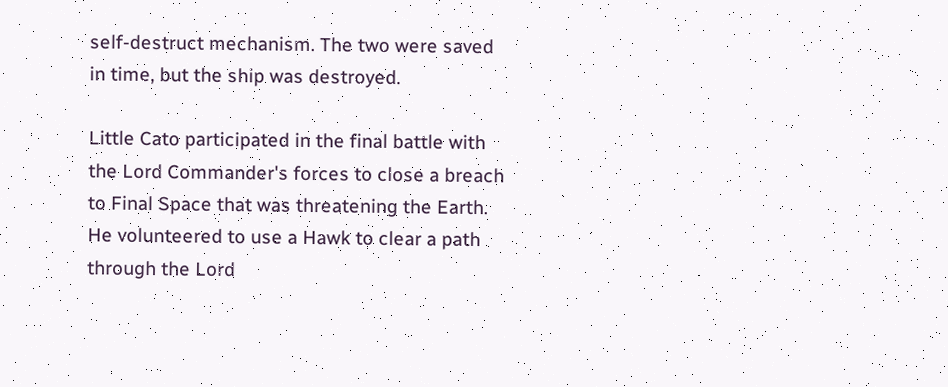self-destruct mechanism. The two were saved in time, but the ship was destroyed.

Little Cato participated in the final battle with the Lord Commander's forces to close a breach to Final Space that was threatening the Earth. He volunteered to use a Hawk to clear a path through the Lord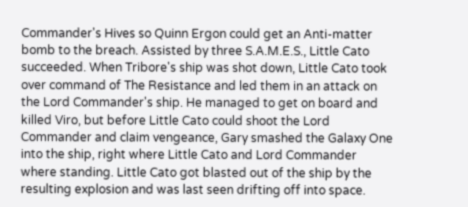Commander's Hives so Quinn Ergon could get an Anti-matter bomb to the breach. Assisted by three S.A.M.E.S., Little Cato succeeded. When Tribore's ship was shot down, Little Cato took over command of The Resistance and led them in an attack on the Lord Commander's ship. He managed to get on board and killed Viro, but before Little Cato could shoot the Lord Commander and claim vengeance, Gary smashed the Galaxy One into the ship, right where Little Cato and Lord Commander where standing. Little Cato got blasted out of the ship by the resulting explosion and was last seen drifting off into space.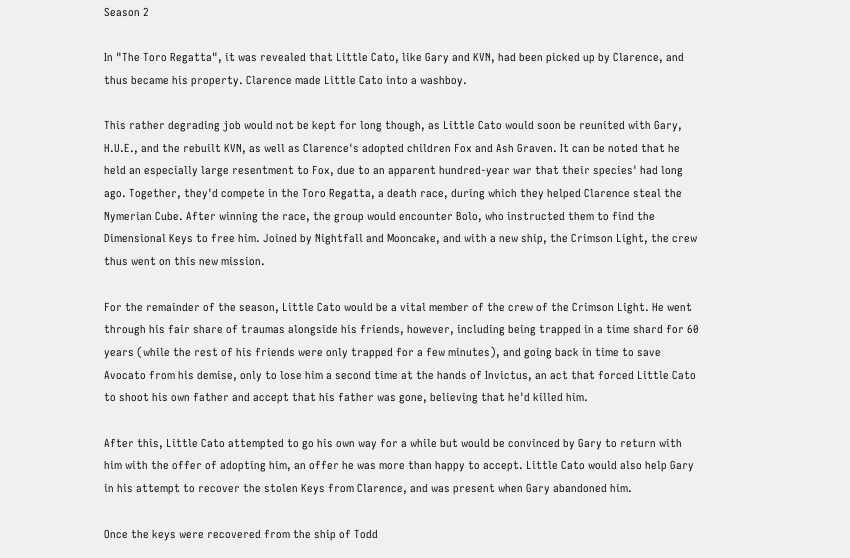Season 2

In "The Toro Regatta", it was revealed that Little Cato, like Gary and KVN, had been picked up by Clarence, and thus became his property. Clarence made Little Cato into a washboy.

This rather degrading job would not be kept for long though, as Little Cato would soon be reunited with Gary, H.U.E., and the rebuilt KVN, as well as Clarence's adopted children Fox and Ash Graven. It can be noted that he held an especially large resentment to Fox, due to an apparent hundred-year war that their species' had long ago. Together, they'd compete in the Toro Regatta, a death race, during which they helped Clarence steal the Nymerian Cube. After winning the race, the group would encounter Bolo, who instructed them to find the Dimensional Keys to free him. Joined by Nightfall and Mooncake, and with a new ship, the Crimson Light, the crew thus went on this new mission.

For the remainder of the season, Little Cato would be a vital member of the crew of the Crimson Light. He went through his fair share of traumas alongside his friends, however, including being trapped in a time shard for 60 years (while the rest of his friends were only trapped for a few minutes), and going back in time to save Avocato from his demise, only to lose him a second time at the hands of Invictus, an act that forced Little Cato to shoot his own father and accept that his father was gone, believing that he'd killed him.

After this, Little Cato attempted to go his own way for a while but would be convinced by Gary to return with him with the offer of adopting him, an offer he was more than happy to accept. Little Cato would also help Gary in his attempt to recover the stolen Keys from Clarence, and was present when Gary abandoned him.

Once the keys were recovered from the ship of Todd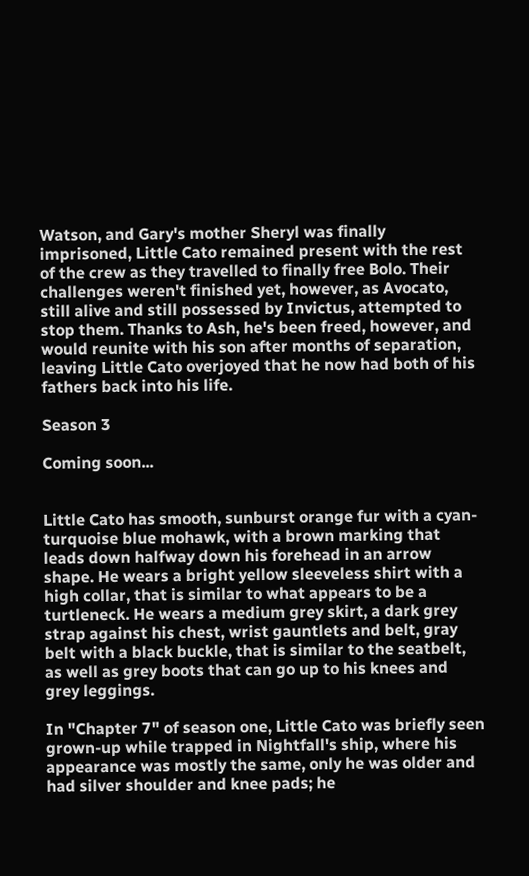Watson, and Gary's mother Sheryl was finally imprisoned, Little Cato remained present with the rest of the crew as they travelled to finally free Bolo. Their challenges weren't finished yet, however, as Avocato, still alive and still possessed by Invictus, attempted to stop them. Thanks to Ash, he's been freed, however, and would reunite with his son after months of separation, leaving Little Cato overjoyed that he now had both of his fathers back into his life.

Season 3

Coming soon...


Little Cato has smooth, sunburst orange fur with a cyan-turquoise blue mohawk, with a brown marking that leads down halfway down his forehead in an arrow shape. He wears a bright yellow sleeveless shirt with a high collar, that is similar to what appears to be a turtleneck. He wears a medium grey skirt, a dark grey strap against his chest, wrist gauntlets and belt, gray belt with a black buckle, that is similar to the seatbelt, as well as grey boots that can go up to his knees and grey leggings.

In "Chapter 7" of season one, Little Cato was briefly seen grown-up while trapped in Nightfall's ship, where his appearance was mostly the same, only he was older and had silver shoulder and knee pads; he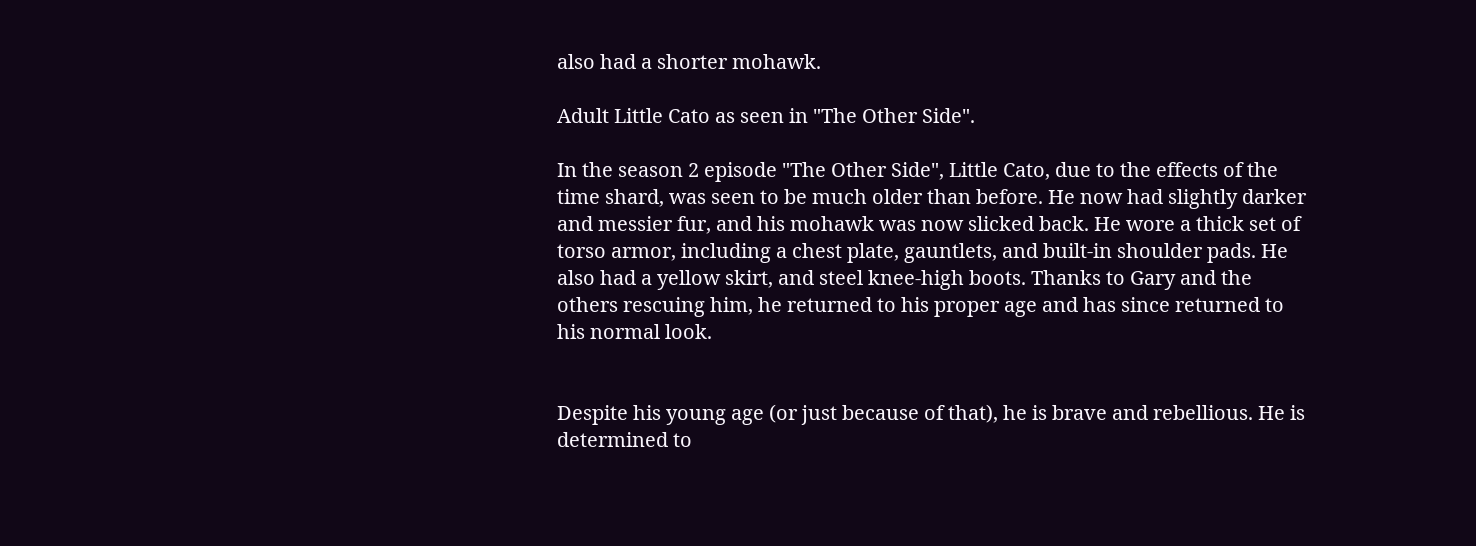also had a shorter mohawk.

Adult Little Cato as seen in "The Other Side".

In the season 2 episode "The Other Side", Little Cato, due to the effects of the time shard, was seen to be much older than before. He now had slightly darker and messier fur, and his mohawk was now slicked back. He wore a thick set of torso armor, including a chest plate, gauntlets, and built-in shoulder pads. He also had a yellow skirt, and steel knee-high boots. Thanks to Gary and the others rescuing him, he returned to his proper age and has since returned to his normal look.


Despite his young age (or just because of that), he is brave and rebellious. He is determined to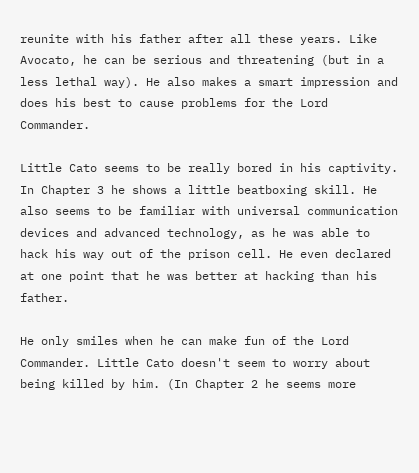reunite with his father after all these years. Like Avocato, he can be serious and threatening (but in a less lethal way). He also makes a smart impression and does his best to cause problems for the Lord Commander.

Little Cato seems to be really bored in his captivity. In Chapter 3 he shows a little beatboxing skill. He also seems to be familiar with universal communication devices and advanced technology, as he was able to hack his way out of the prison cell. He even declared at one point that he was better at hacking than his father.

He only smiles when he can make fun of the Lord Commander. Little Cato doesn't seem to worry about being killed by him. (In Chapter 2 he seems more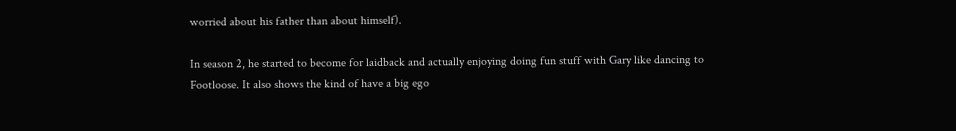worried about his father than about himself).

In season 2, he started to become for laidback and actually enjoying doing fun stuff with Gary like dancing to Footloose. It also shows the kind of have a big ego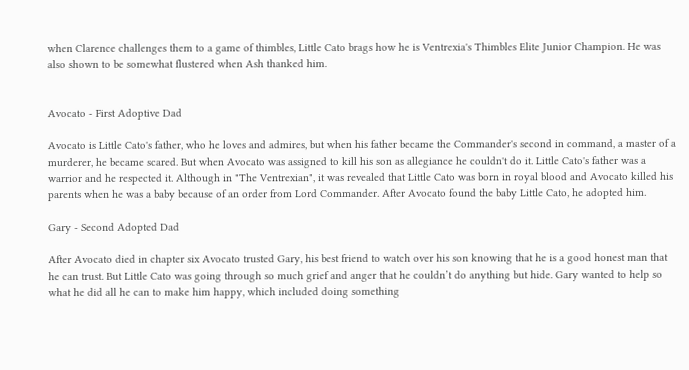when Clarence challenges them to a game of thimbles, Little Cato brags how he is Ventrexia's Thimbles Elite Junior Champion. He was also shown to be somewhat flustered when Ash thanked him.


Avocato - First Adoptive Dad

Avocato is Little Cato's father, who he loves and admires, but when his father became the Commander's second in command, a master of a murderer, he became scared. But when Avocato was assigned to kill his son as allegiance he couldn't do it. Little Cato's father was a warrior and he respected it. Although in "The Ventrexian", it was revealed that Little Cato was born in royal blood and Avocato killed his parents when he was a baby because of an order from Lord Commander. After Avocato found the baby Little Cato, he adopted him.

Gary - Second Adopted Dad

After Avocato died in chapter six Avocato trusted Gary, his best friend to watch over his son knowing that he is a good honest man that he can trust. But Little Cato was going through so much grief and anger that he couldn’t do anything but hide. Gary wanted to help so what he did all he can to make him happy, which included doing something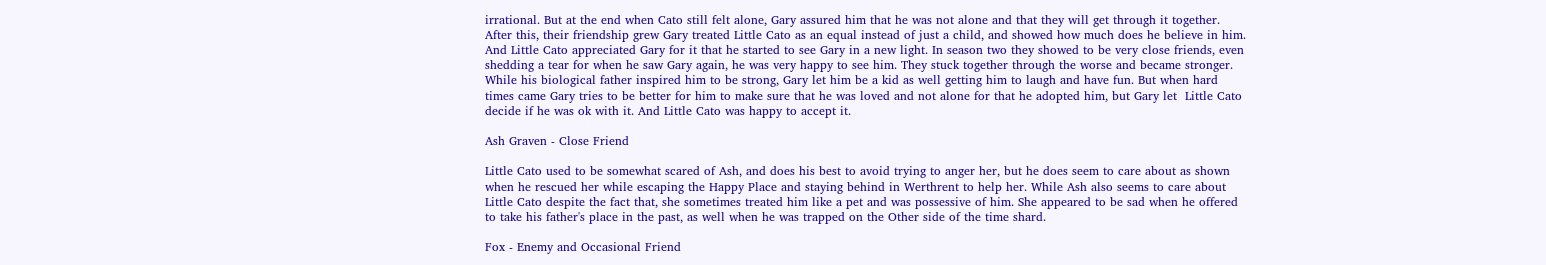irrational. But at the end when Cato still felt alone, Gary assured him that he was not alone and that they will get through it together. After this, their friendship grew Gary treated Little Cato as an equal instead of just a child, and showed how much does he believe in him. And Little Cato appreciated Gary for it that he started to see Gary in a new light. In season two they showed to be very close friends, even shedding a tear for when he saw Gary again, he was very happy to see him. They stuck together through the worse and became stronger. While his biological father inspired him to be strong, Gary let him be a kid as well getting him to laugh and have fun. But when hard times came Gary tries to be better for him to make sure that he was loved and not alone for that he adopted him, but Gary let  Little Cato decide if he was ok with it. And Little Cato was happy to accept it.

Ash Graven - Close Friend

Little Cato used to be somewhat scared of Ash, and does his best to avoid trying to anger her, but he does seem to care about as shown when he rescued her while escaping the Happy Place and staying behind in Werthrent to help her. While Ash also seems to care about Little Cato despite the fact that, she sometimes treated him like a pet and was possessive of him. She appeared to be sad when he offered to take his father's place in the past, as well when he was trapped on the Other side of the time shard.

Fox - Enemy and Occasional Friend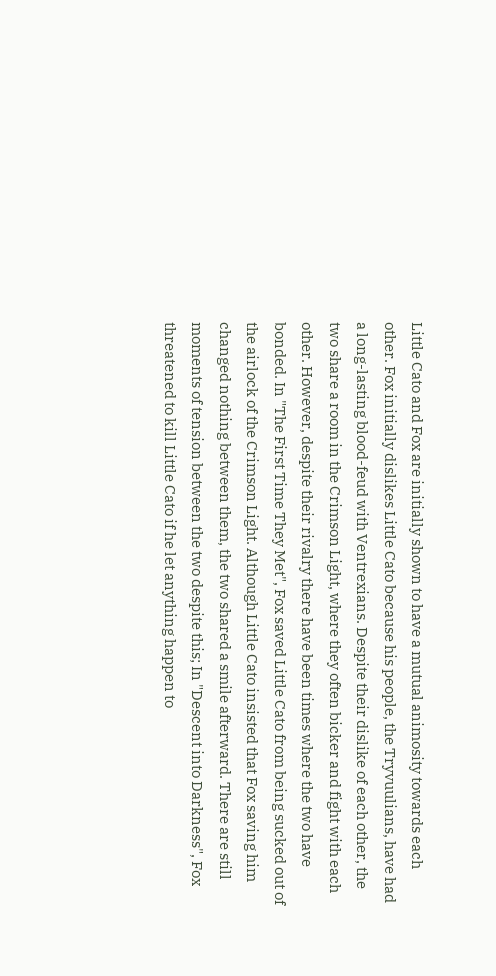Little Cato and Fox are initially shown to have a mutual animosity towards each other. Fox initially dislikes Little Cato because his people, the Tryvuulians, have had a long-lasting blood-feud with Ventrexians. Despite their dislike of each other, the two share a room in the Crimson Light, where they often bicker and fight with each other. However, despite their rivalry there have been times where the two have bonded. In "The First Time They Met", Fox saved Little Cato from being sucked out of the airlock of the Crimson Light. Although Little Cato insisted that Fox saving him changed nothing between them, the two shared a smile afterward. There are still moments of tension between the two despite this; In "Descent into Darkness", Fox threatened to kill Little Cato if he let anything happen to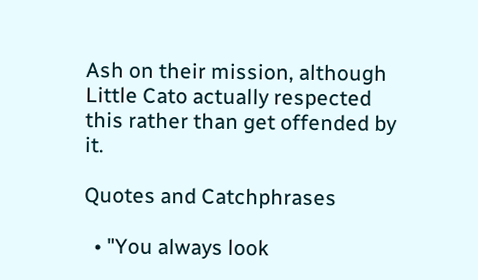Ash on their mission, although Little Cato actually respected this rather than get offended by it.

Quotes and Catchphrases

  • "You always look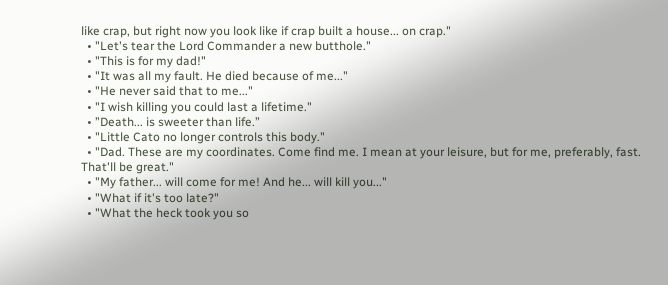like crap, but right now you look like if crap built a house... on crap."
  • "Let's tear the Lord Commander a new butthole."
  • "This is for my dad!"
  • "It was all my fault. He died because of me..."
  • "He never said that to me..."
  • "I wish killing you could last a lifetime."
  • ”Death... is sweeter than life.”
  • "Little Cato no longer controls this body."
  • "Dad. These are my coordinates. Come find me. I mean at your leisure, but for me, preferably, fast. That'll be great."
  • "My father... will come for me! And he... will kill you..."
  • "What if it's too late?"
  • "What the heck took you so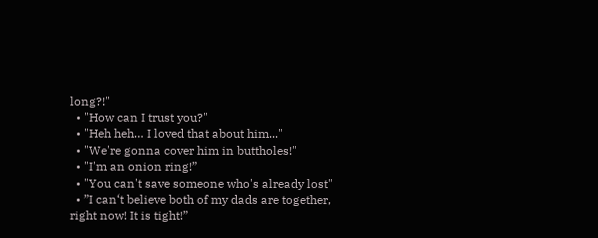long?!"
  • "How can I trust you?"
  • "Heh heh… I loved that about him..."
  • "We're gonna cover him in buttholes!"
  • "I'm an onion ring!”
  • "You can't save someone who's already lost"
  • ”I can‘t believe both of my dads are together, right now! It is tight!”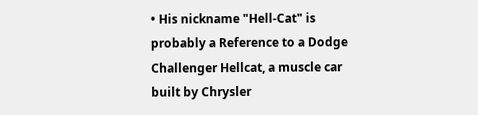• His nickname "Hell-Cat" is probably a Reference to a Dodge Challenger Hellcat, a muscle car built by Chrysler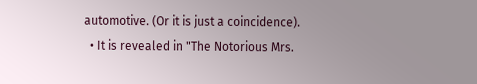automotive. (Or it is just a coincidence).
  • It is revealed in "The Notorious Mrs.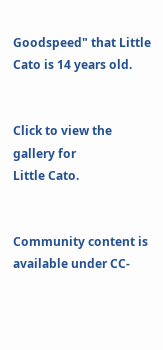Goodspeed" that Little Cato is 14 years old.


Click to view the gallery for
Little Cato.


Community content is available under CC-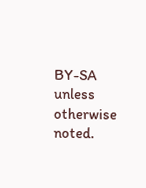BY-SA unless otherwise noted.